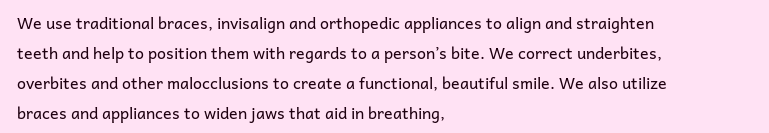We use traditional braces, invisalign and orthopedic appliances to align and straighten teeth and help to position them with regards to a person’s bite. We correct underbites, overbites and other malocclusions to create a functional, beautiful smile. We also utilize braces and appliances to widen jaws that aid in breathing,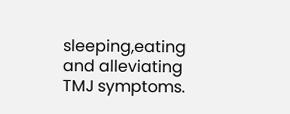sleeping,eating and alleviating TMJ symptoms.